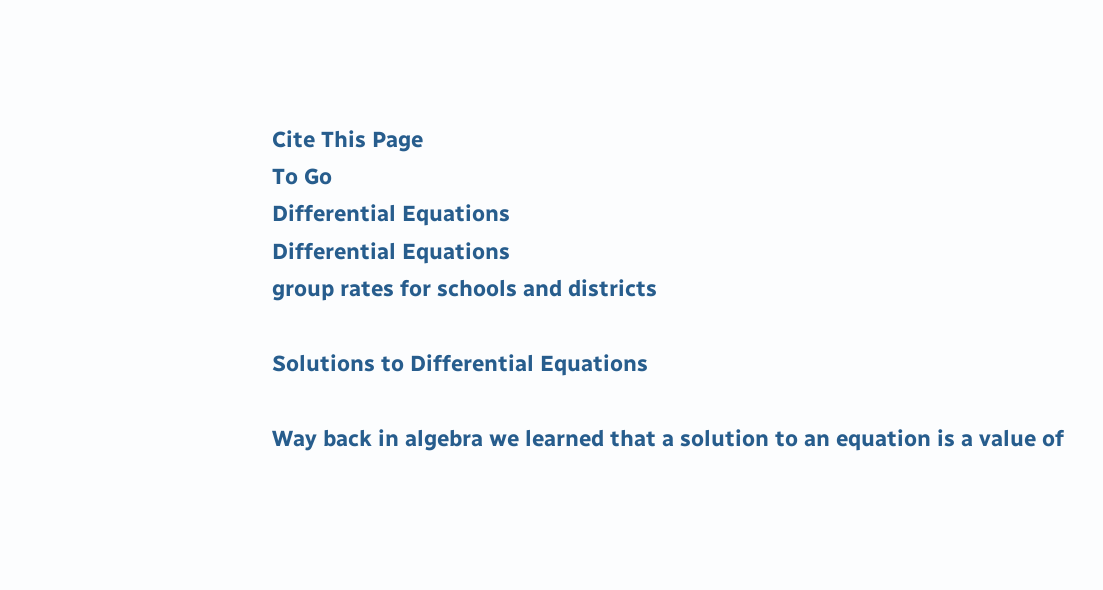Cite This Page
To Go
Differential Equations
Differential Equations
group rates for schools and districts

Solutions to Differential Equations

Way back in algebra we learned that a solution to an equation is a value of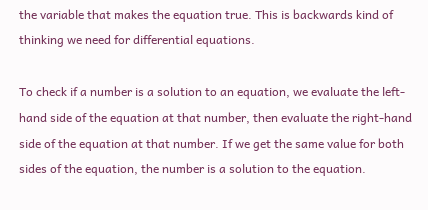the variable that makes the equation true. This is backwards kind of thinking we need for differential equations.

To check if a number is a solution to an equation, we evaluate the left-hand side of the equation at that number, then evaluate the right-hand side of the equation at that number. If we get the same value for both sides of the equation, the number is a solution to the equation.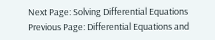Next Page: Solving Differential Equations
Previous Page: Differential Equations and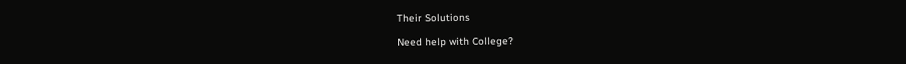Their Solutions

Need help with College?